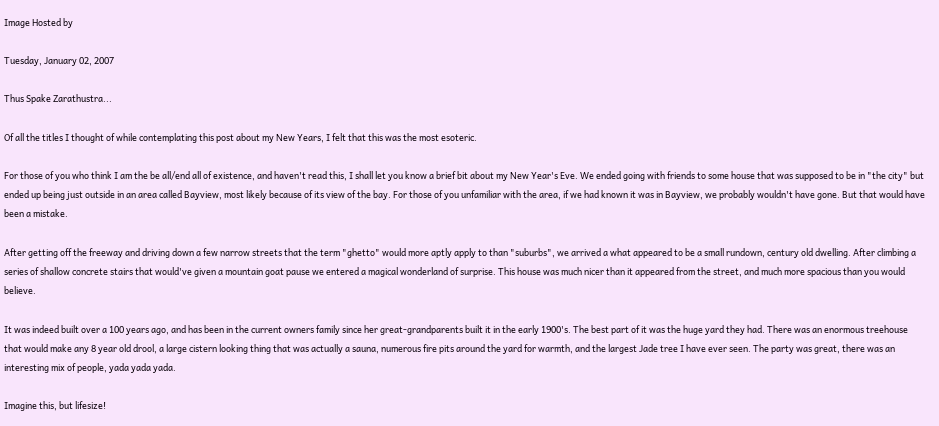Image Hosted by

Tuesday, January 02, 2007

Thus Spake Zarathustra...

Of all the titles I thought of while contemplating this post about my New Years, I felt that this was the most esoteric.

For those of you who think I am the be all/end all of existence, and haven't read this, I shall let you know a brief bit about my New Year's Eve. We ended going with friends to some house that was supposed to be in "the city" but ended up being just outside in an area called Bayview, most likely because of its view of the bay. For those of you unfamiliar with the area, if we had known it was in Bayview, we probably wouldn't have gone. But that would have been a mistake.

After getting off the freeway and driving down a few narrow streets that the term "ghetto" would more aptly apply to than "suburbs", we arrived a what appeared to be a small rundown, century old dwelling. After climbing a series of shallow concrete stairs that would've given a mountain goat pause we entered a magical wonderland of surprise. This house was much nicer than it appeared from the street, and much more spacious than you would believe.

It was indeed built over a 100 years ago, and has been in the current owners family since her great-grandparents built it in the early 1900's. The best part of it was the huge yard they had. There was an enormous treehouse that would make any 8 year old drool, a large cistern looking thing that was actually a sauna, numerous fire pits around the yard for warmth, and the largest Jade tree I have ever seen. The party was great, there was an interesting mix of people, yada yada yada.

Imagine this, but lifesize!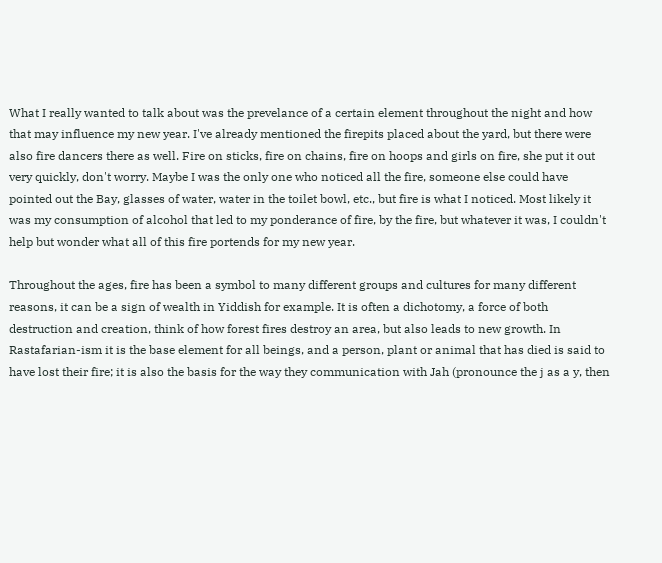What I really wanted to talk about was the prevelance of a certain element throughout the night and how that may influence my new year. I've already mentioned the firepits placed about the yard, but there were also fire dancers there as well. Fire on sticks, fire on chains, fire on hoops and girls on fire, she put it out very quickly, don't worry. Maybe I was the only one who noticed all the fire, someone else could have pointed out the Bay, glasses of water, water in the toilet bowl, etc., but fire is what I noticed. Most likely it was my consumption of alcohol that led to my ponderance of fire, by the fire, but whatever it was, I couldn't help but wonder what all of this fire portends for my new year.

Throughout the ages, fire has been a symbol to many different groups and cultures for many different reasons, it can be a sign of wealth in Yiddish for example. It is often a dichotomy, a force of both destruction and creation, think of how forest fires destroy an area, but also leads to new growth. In Rastafarian-ism it is the base element for all beings, and a person, plant or animal that has died is said to have lost their fire; it is also the basis for the way they communication with Jah (pronounce the j as a y, then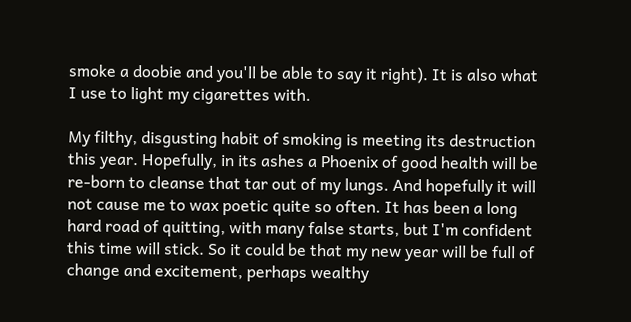smoke a doobie and you'll be able to say it right). It is also what I use to light my cigarettes with.

My filthy, disgusting habit of smoking is meeting its destruction this year. Hopefully, in its ashes a Phoenix of good health will be re-born to cleanse that tar out of my lungs. And hopefully it will not cause me to wax poetic quite so often. It has been a long hard road of quitting, with many false starts, but I'm confident this time will stick. So it could be that my new year will be full of change and excitement, perhaps wealthy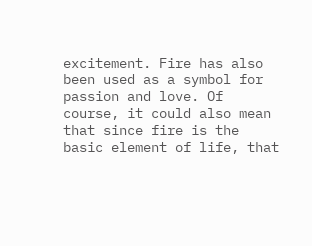excitement. Fire has also been used as a symbol for passion and love. Of course, it could also mean that since fire is the basic element of life, that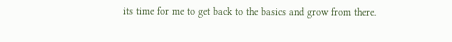its time for me to get back to the basics and grow from there.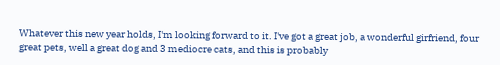Whatever this new year holds, I'm looking forward to it. I've got a great job, a wonderful girfriend, four great pets, well a great dog and 3 mediocre cats, and this is probably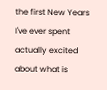the first New Years I've ever spent actually excited about what is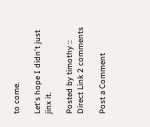to come.

Let's hope I didn't just jinx it.

Posted by timothy :: Direct Link 2 comments

Post a Comment